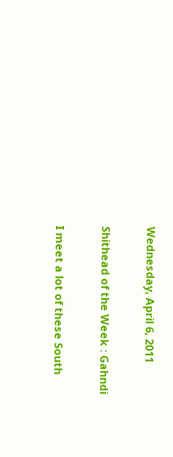Wednesday, April 6, 2011

Shithead of the Week : Gahndi

I meet a lot of these South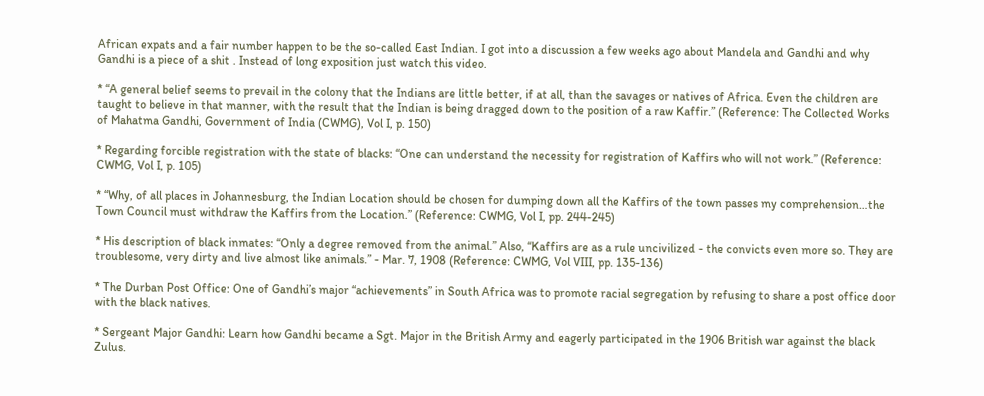African expats and a fair number happen to be the so-called East Indian. I got into a discussion a few weeks ago about Mandela and Gandhi and why Gandhi is a piece of a shit . Instead of long exposition just watch this video.

* “A general belief seems to prevail in the colony that the Indians are little better, if at all, than the savages or natives of Africa. Even the children are taught to believe in that manner, with the result that the Indian is being dragged down to the position of a raw Kaffir.” (Reference: The Collected Works of Mahatma Gandhi, Government of India (CWMG), Vol I, p. 150)

* Regarding forcible registration with the state of blacks: “One can understand the necessity for registration of Kaffirs who will not work.” (Reference: CWMG, Vol I, p. 105)

* “Why, of all places in Johannesburg, the Indian Location should be chosen for dumping down all the Kaffirs of the town passes my comprehension…the Town Council must withdraw the Kaffirs from the Location.” (Reference: CWMG, Vol I, pp. 244-245)

* His description of black inmates: “Only a degree removed from the animal.” Also, “Kaffirs are as a rule uncivilized - the convicts even more so. They are troublesome, very dirty and live almost like animals.” - Mar. 7, 1908 (Reference: CWMG, Vol VIII, pp. 135-136)

* The Durban Post Office: One of Gandhi’s major “achievements” in South Africa was to promote racial segregation by refusing to share a post office door with the black natives.

* Sergeant Major Gandhi: Learn how Gandhi became a Sgt. Major in the British Army and eagerly participated in the 1906 British war against the black Zulus.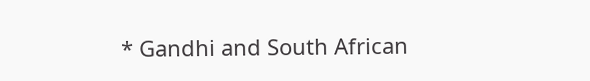* Gandhi and South African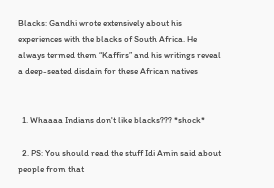Blacks: Gandhi wrote extensively about his experiences with the blacks of South Africa. He always termed them “Kaffirs” and his writings reveal a deep-seated disdain for these African natives


  1. Whaaaa Indians don't like blacks??? *shock*

  2. PS: You should read the stuff Idi Amin said about people from that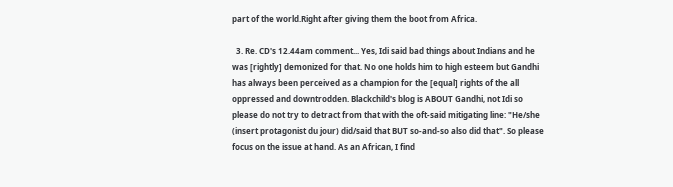part of the world.Right after giving them the boot from Africa.

  3. Re. CD's 12.44am comment... Yes, Idi said bad things about Indians and he was [rightly] demonized for that. No one holds him to high esteem but Gandhi has always been perceived as a champion for the [equal] rights of the all oppressed and downtrodden. Blackchild's blog is ABOUT Gandhi, not Idi so please do not try to detract from that with the oft-said mitigating line: "He/she (insert protagonist du jour) did/said that BUT so-and-so also did that". So please focus on the issue at hand. As an African, I find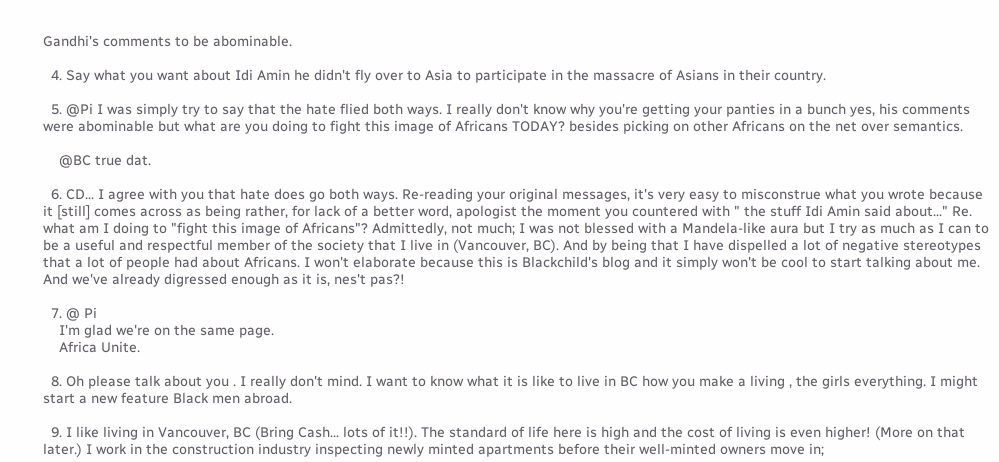Gandhi's comments to be abominable.

  4. Say what you want about Idi Amin he didn't fly over to Asia to participate in the massacre of Asians in their country.

  5. @Pi I was simply try to say that the hate flied both ways. I really don't know why you're getting your panties in a bunch yes, his comments were abominable but what are you doing to fight this image of Africans TODAY? besides picking on other Africans on the net over semantics.

    @BC true dat.

  6. CD... I agree with you that hate does go both ways. Re-reading your original messages, it's very easy to misconstrue what you wrote because it [still] comes across as being rather, for lack of a better word, apologist the moment you countered with " the stuff Idi Amin said about..." Re. what am I doing to "fight this image of Africans"? Admittedly, not much; I was not blessed with a Mandela-like aura but I try as much as I can to be a useful and respectful member of the society that I live in (Vancouver, BC). And by being that I have dispelled a lot of negative stereotypes that a lot of people had about Africans. I won't elaborate because this is Blackchild's blog and it simply won't be cool to start talking about me. And we've already digressed enough as it is, nes't pas?!

  7. @ Pi
    I'm glad we're on the same page.
    Africa Unite.

  8. Oh please talk about you . I really don't mind. I want to know what it is like to live in BC how you make a living , the girls everything. I might start a new feature Black men abroad.

  9. I like living in Vancouver, BC (Bring Cash... lots of it!!). The standard of life here is high and the cost of living is even higher! (More on that later.) I work in the construction industry inspecting newly minted apartments before their well-minted owners move in;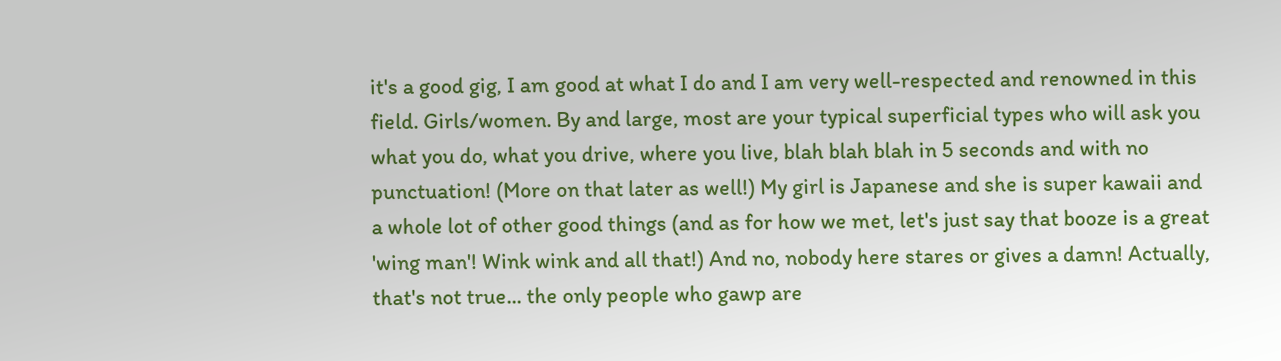it's a good gig, I am good at what I do and I am very well-respected and renowned in this field. Girls/women. By and large, most are your typical superficial types who will ask you what you do, what you drive, where you live, blah blah blah in 5 seconds and with no punctuation! (More on that later as well!) My girl is Japanese and she is super kawaii and a whole lot of other good things (and as for how we met, let's just say that booze is a great 'wing man'! Wink wink and all that!) And no, nobody here stares or gives a damn! Actually, that's not true... the only people who gawp are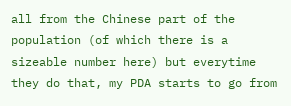all from the Chinese part of the population (of which there is a sizeable number here) but everytime they do that, my PDA starts to go from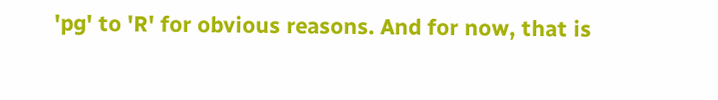'pg' to 'R' for obvious reasons. And for now, that is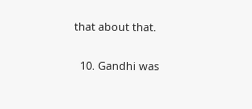that about that.

  10. Gandhi was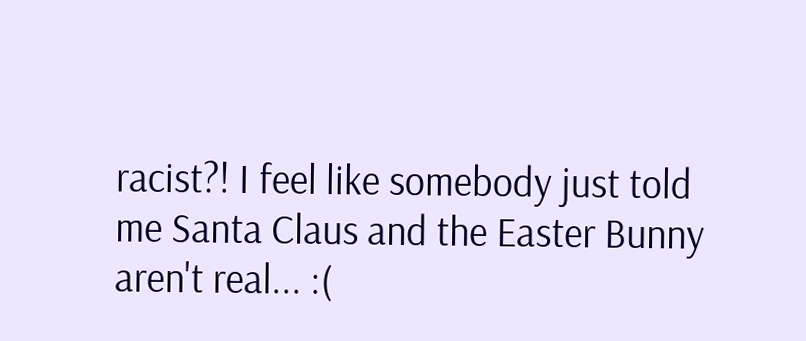racist?! I feel like somebody just told me Santa Claus and the Easter Bunny aren't real... :(